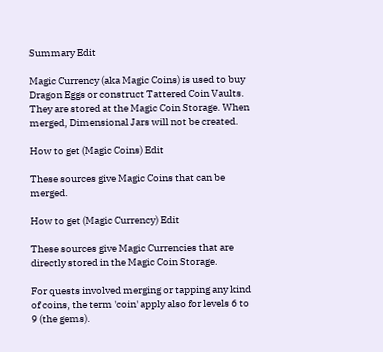Summary Edit

Magic Currency (aka Magic Coins) is used to buy Dragon Eggs or construct Tattered Coin Vaults. They are stored at the Magic Coin Storage. When merged, Dimensional Jars will not be created.

How to get (Magic Coins) Edit

These sources give Magic Coins that can be merged.

How to get (Magic Currency) Edit

These sources give Magic Currencies that are directly stored in the Magic Coin Storage.

For quests involved merging or tapping any kind of coins, the term 'coin' apply also for levels 6 to 9 (the gems).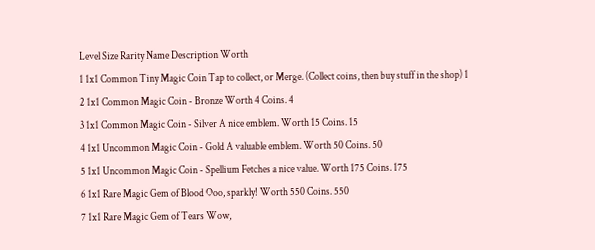Level Size Rarity Name Description Worth
1 1x1 Common Tiny Magic Coin Tap to collect, or Merge. (Collect coins, then buy stuff in the shop) 1
2 1x1 Common Magic Coin - Bronze Worth 4 Coins. 4
3 1x1 Common Magic Coin - Silver A nice emblem. Worth 15 Coins. 15
4 1x1 Uncommon Magic Coin - Gold A valuable emblem. Worth 50 Coins. 50
5 1x1 Uncommon Magic Coin - Spellium Fetches a nice value. Worth 175 Coins. 175
6 1x1 Rare Magic Gem of Blood Ooo, sparkly! Worth 550 Coins. 550
7 1x1 Rare Magic Gem of Tears Wow,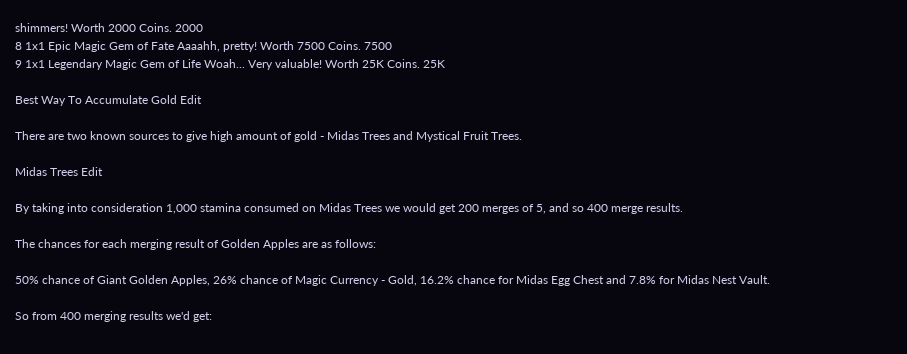shimmers! Worth 2000 Coins. 2000
8 1x1 Epic Magic Gem of Fate Aaaahh, pretty! Worth 7500 Coins. 7500
9 1x1 Legendary Magic Gem of Life Woah... Very valuable! Worth 25K Coins. 25K

Best Way To Accumulate Gold Edit

There are two known sources to give high amount of gold - Midas Trees and Mystical Fruit Trees.

Midas Trees Edit

By taking into consideration 1,000 stamina consumed on Midas Trees we would get 200 merges of 5, and so 400 merge results.

The chances for each merging result of Golden Apples are as follows:

50% chance of Giant Golden Apples, 26% chance of Magic Currency - Gold, 16.2% chance for Midas Egg Chest and 7.8% for Midas Nest Vault.

So from 400 merging results we'd get: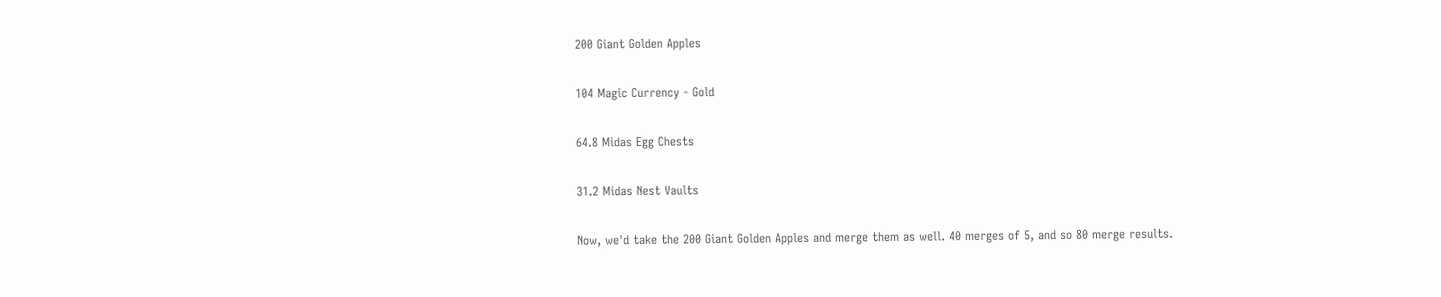200 Giant Golden Apples

104 Magic Currency - Gold

64.8 Midas Egg Chests

31.2 Midas Nest Vaults

Now, we'd take the 200 Giant Golden Apples and merge them as well. 40 merges of 5, and so 80 merge results.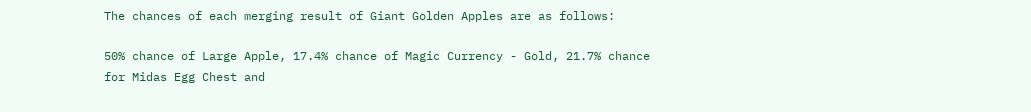The chances of each merging result of Giant Golden Apples are as follows:

50% chance of Large Apple, 17.4% chance of Magic Currency - Gold, 21.7% chance for Midas Egg Chest and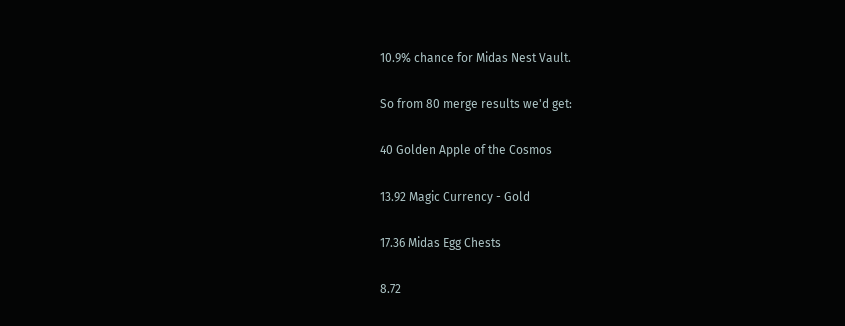10.9% chance for Midas Nest Vault.

So from 80 merge results we'd get:

40 Golden Apple of the Cosmos

13.92 Magic Currency - Gold

17.36 Midas Egg Chests

8.72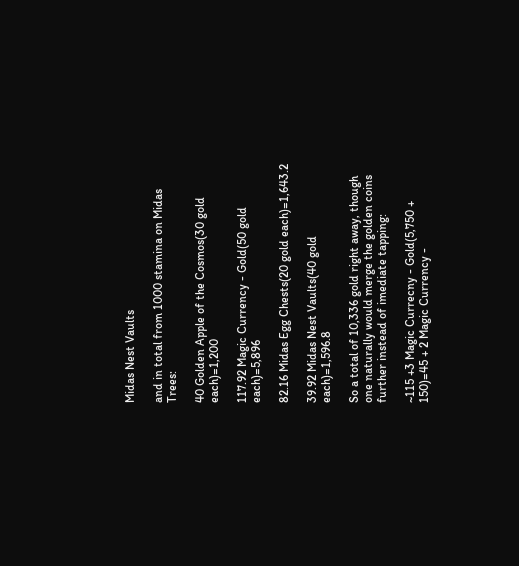Midas Nest Vaults

and in total from 1000 stamina on Midas Trees:

40 Golden Apple of the Cosmos(30 gold each)=1,200

117.92 Magic Currency - Gold(50 gold each)=5,896

82.16 Midas Egg Chests(20 gold each)=1,643.2

39.92 Midas Nest Vaults(40 gold each)=1,596.8

So a total of 10,336 gold right away, though one naturally would merge the golden coins further instead of imediate tapping:

~115 +3 Magic Currecny - Gold(5,750 + 150)=45 + 2 Magic Currency -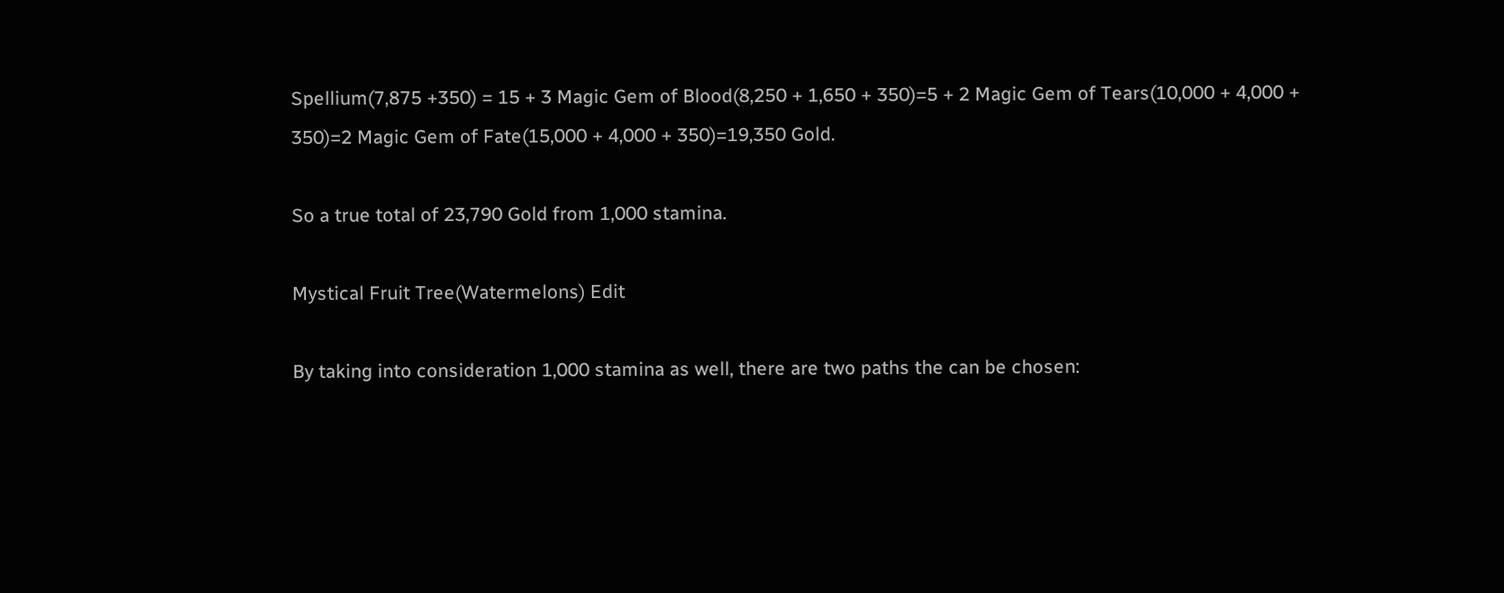Spellium(7,875 +350) = 15 + 3 Magic Gem of Blood(8,250 + 1,650 + 350)=5 + 2 Magic Gem of Tears(10,000 + 4,000 + 350)=2 Magic Gem of Fate(15,000 + 4,000 + 350)=19,350 Gold.

So a true total of 23,790 Gold from 1,000 stamina.

Mystical Fruit Tree(Watermelons) Edit

By taking into consideration 1,000 stamina as well, there are two paths the can be chosen: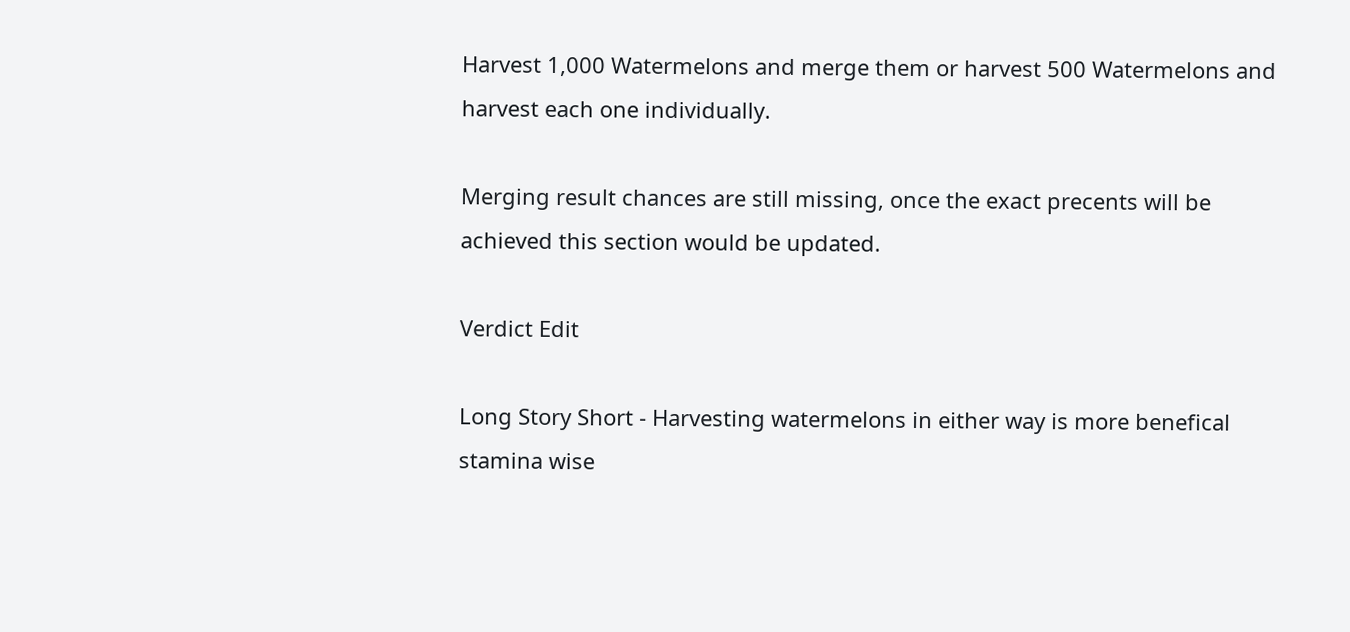Harvest 1,000 Watermelons and merge them or harvest 500 Watermelons and harvest each one individually.

Merging result chances are still missing, once the exact precents will be achieved this section would be updated.

Verdict Edit

Long Story Short - Harvesting watermelons in either way is more benefical stamina wise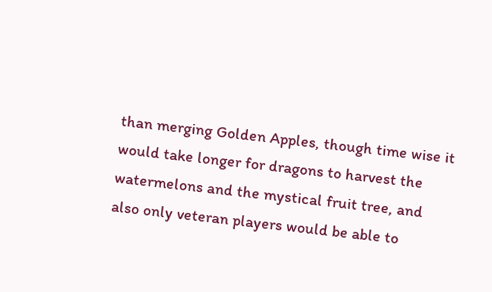than merging Golden Apples, though time wise it would take longer for dragons to harvest the watermelons and the mystical fruit tree, and also only veteran players would be able to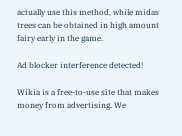actually use this method, while midas trees can be obtained in high amount fairy early in the game.

Ad blocker interference detected!

Wikia is a free-to-use site that makes money from advertising. We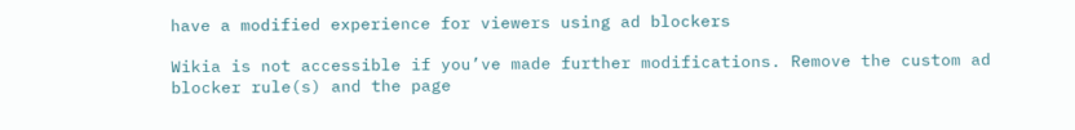have a modified experience for viewers using ad blockers

Wikia is not accessible if you’ve made further modifications. Remove the custom ad blocker rule(s) and the page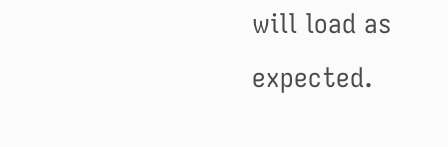will load as expected.